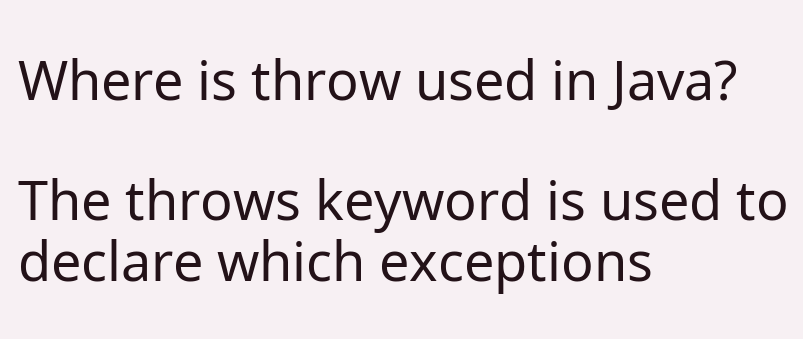Where is throw used in Java?

The throws keyword is used to declare which exceptions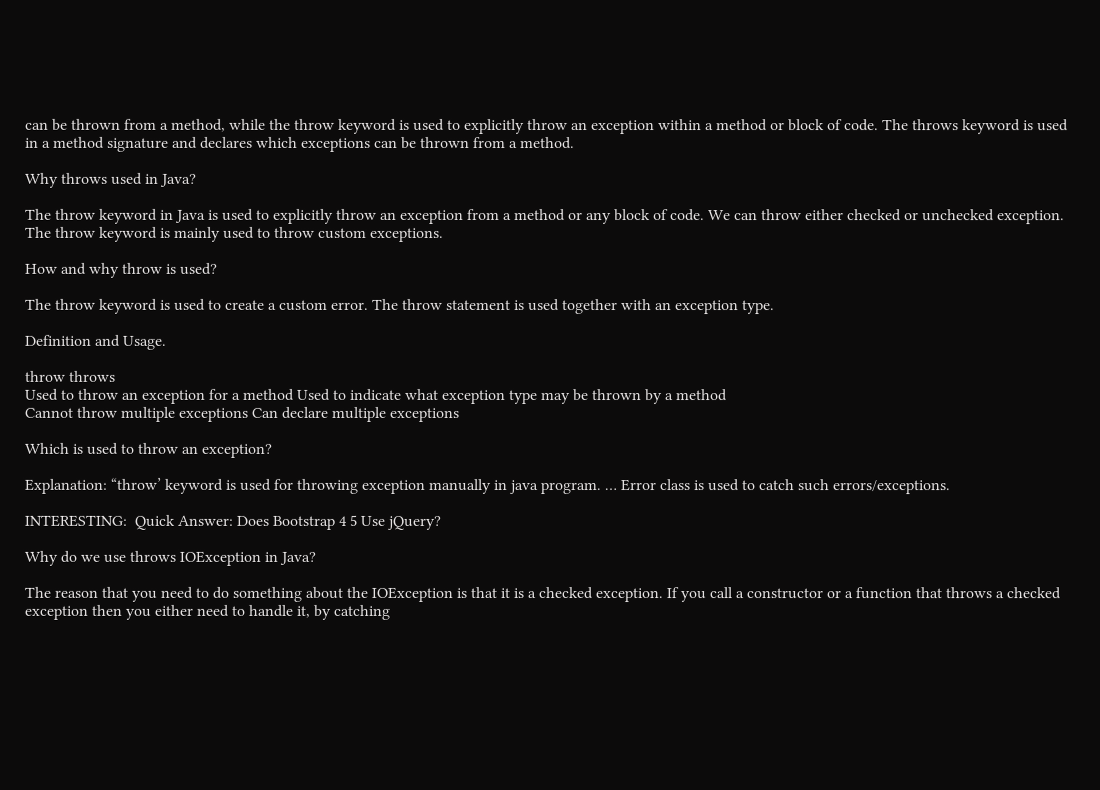can be thrown from a method, while the throw keyword is used to explicitly throw an exception within a method or block of code. The throws keyword is used in a method signature and declares which exceptions can be thrown from a method.

Why throws used in Java?

The throw keyword in Java is used to explicitly throw an exception from a method or any block of code. We can throw either checked or unchecked exception. The throw keyword is mainly used to throw custom exceptions.

How and why throw is used?

The throw keyword is used to create a custom error. The throw statement is used together with an exception type.

Definition and Usage.

throw throws
Used to throw an exception for a method Used to indicate what exception type may be thrown by a method
Cannot throw multiple exceptions Can declare multiple exceptions

Which is used to throw an exception?

Explanation: “throw’ keyword is used for throwing exception manually in java program. … Error class is used to catch such errors/exceptions.

INTERESTING:  Quick Answer: Does Bootstrap 4 5 Use jQuery?

Why do we use throws IOException in Java?

The reason that you need to do something about the IOException is that it is a checked exception. If you call a constructor or a function that throws a checked exception then you either need to handle it, by catching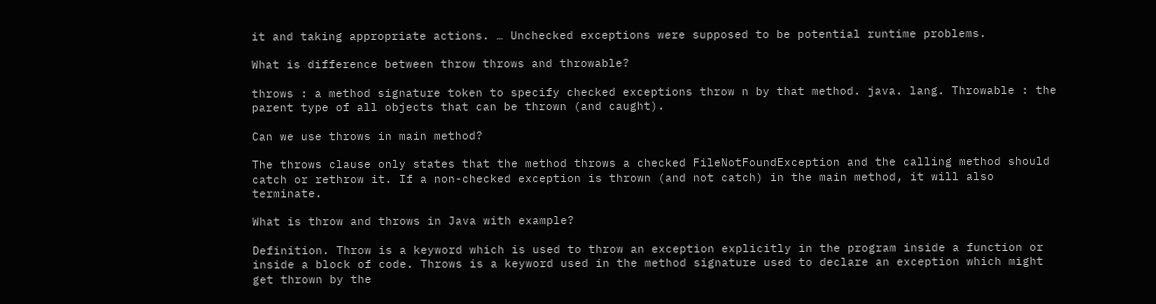it and taking appropriate actions. … Unchecked exceptions were supposed to be potential runtime problems.

What is difference between throw throws and throwable?

throws : a method signature token to specify checked exceptions throw n by that method. java. lang. Throwable : the parent type of all objects that can be thrown (and caught).

Can we use throws in main method?

The throws clause only states that the method throws a checked FileNotFoundException and the calling method should catch or rethrow it. If a non-checked exception is thrown (and not catch) in the main method, it will also terminate.

What is throw and throws in Java with example?

Definition. Throw is a keyword which is used to throw an exception explicitly in the program inside a function or inside a block of code. Throws is a keyword used in the method signature used to declare an exception which might get thrown by the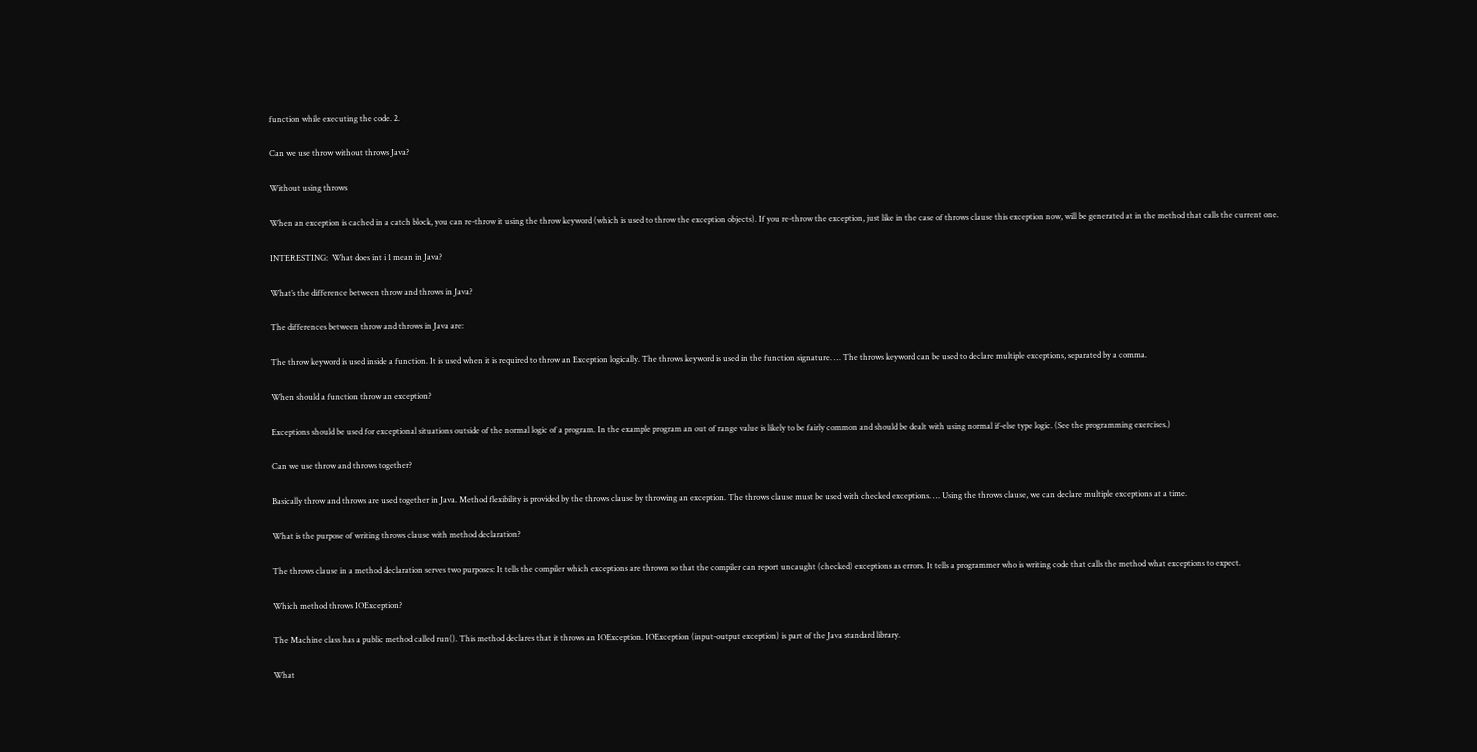function while executing the code. 2.

Can we use throw without throws Java?

Without using throws

When an exception is cached in a catch block, you can re-throw it using the throw keyword (which is used to throw the exception objects). If you re-throw the exception, just like in the case of throws clause this exception now, will be generated at in the method that calls the current one.

INTERESTING:  What does int i 1 mean in Java?

What’s the difference between throw and throws in Java?

The differences between throw and throws in Java are:

The throw keyword is used inside a function. It is used when it is required to throw an Exception logically. The throws keyword is used in the function signature. … The throws keyword can be used to declare multiple exceptions, separated by a comma.

When should a function throw an exception?

Exceptions should be used for exceptional situations outside of the normal logic of a program. In the example program an out of range value is likely to be fairly common and should be dealt with using normal if-else type logic. (See the programming exercises.)

Can we use throw and throws together?

Basically throw and throws are used together in Java. Method flexibility is provided by the throws clause by throwing an exception. The throws clause must be used with checked exceptions. … Using the throws clause, we can declare multiple exceptions at a time.

What is the purpose of writing throws clause with method declaration?

The throws clause in a method declaration serves two purposes: It tells the compiler which exceptions are thrown so that the compiler can report uncaught (checked) exceptions as errors. It tells a programmer who is writing code that calls the method what exceptions to expect.

Which method throws IOException?

The Machine class has a public method called run(). This method declares that it throws an IOException. IOException (input-output exception) is part of the Java standard library.

What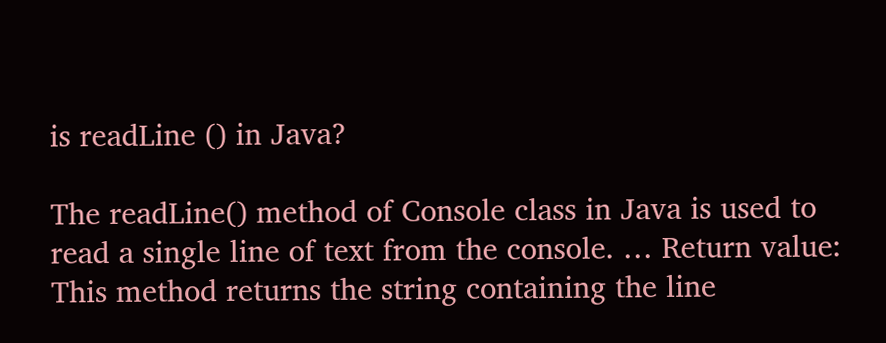is readLine () in Java?

The readLine() method of Console class in Java is used to read a single line of text from the console. … Return value: This method returns the string containing the line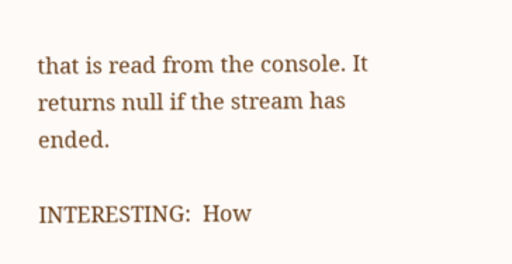that is read from the console. It returns null if the stream has ended.

INTERESTING:  How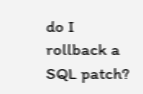do I rollback a SQL patch?